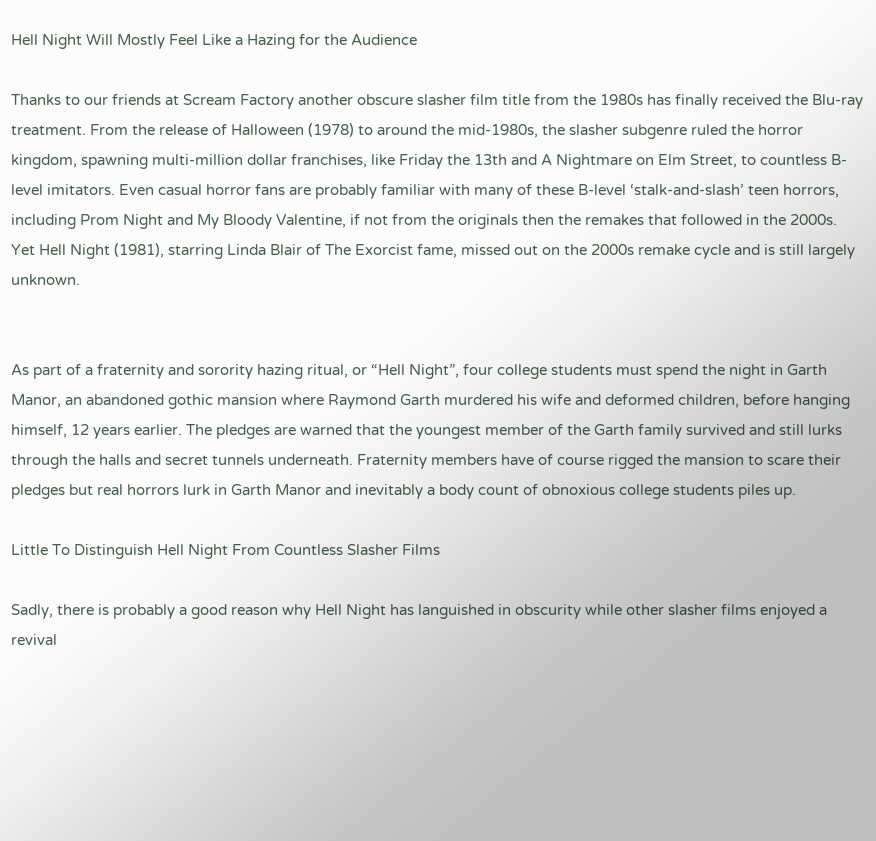Hell Night Will Mostly Feel Like a Hazing for the Audience

Thanks to our friends at Scream Factory another obscure slasher film title from the 1980s has finally received the Blu-ray treatment. From the release of Halloween (1978) to around the mid-1980s, the slasher subgenre ruled the horror kingdom, spawning multi-million dollar franchises, like Friday the 13th and A Nightmare on Elm Street, to countless B-level imitators. Even casual horror fans are probably familiar with many of these B-level ‘stalk-and-slash’ teen horrors, including Prom Night and My Bloody Valentine, if not from the originals then the remakes that followed in the 2000s. Yet Hell Night (1981), starring Linda Blair of The Exorcist fame, missed out on the 2000s remake cycle and is still largely unknown.


As part of a fraternity and sorority hazing ritual, or “Hell Night”, four college students must spend the night in Garth Manor, an abandoned gothic mansion where Raymond Garth murdered his wife and deformed children, before hanging himself, 12 years earlier. The pledges are warned that the youngest member of the Garth family survived and still lurks through the halls and secret tunnels underneath. Fraternity members have of course rigged the mansion to scare their pledges but real horrors lurk in Garth Manor and inevitably a body count of obnoxious college students piles up.

Little To Distinguish Hell Night From Countless Slasher Films

Sadly, there is probably a good reason why Hell Night has languished in obscurity while other slasher films enjoyed a revival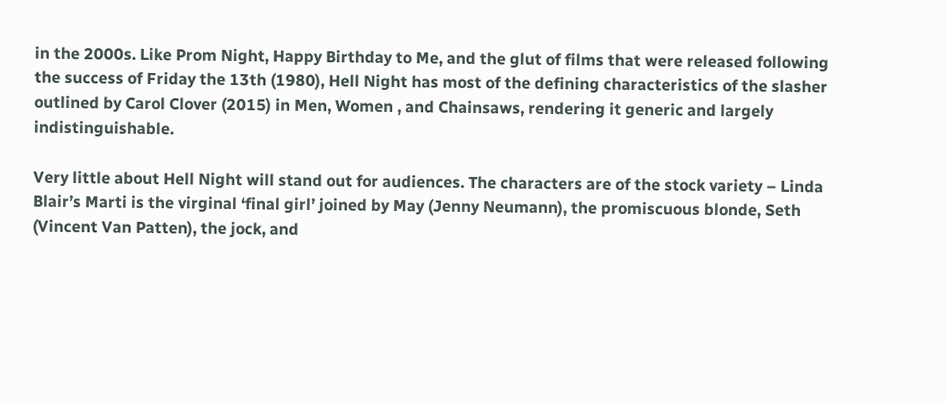in the 2000s. Like Prom Night, Happy Birthday to Me, and the glut of films that were released following the success of Friday the 13th (1980), Hell Night has most of the defining characteristics of the slasher outlined by Carol Clover (2015) in Men, Women , and Chainsaws, rendering it generic and largely indistinguishable.

Very little about Hell Night will stand out for audiences. The characters are of the stock variety – Linda Blair’s Marti is the virginal ‘final girl’ joined by May (Jenny Neumann), the promiscuous blonde, Seth (Vincent Van Patten), the jock, and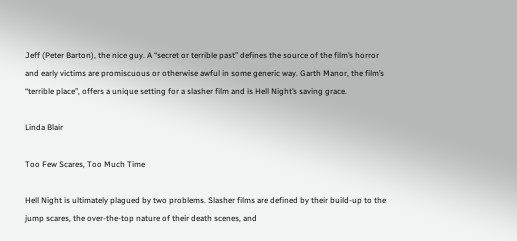Jeff (Peter Barton), the nice guy. A “secret or terrible past” defines the source of the film’s horror and early victims are promiscuous or otherwise awful in some generic way. Garth Manor, the film’s “terrible place”, offers a unique setting for a slasher film and is Hell Night’s saving grace.

Linda Blair

Too Few Scares, Too Much Time

Hell Night is ultimately plagued by two problems. Slasher films are defined by their build-up to the jump scares, the over-the-top nature of their death scenes, and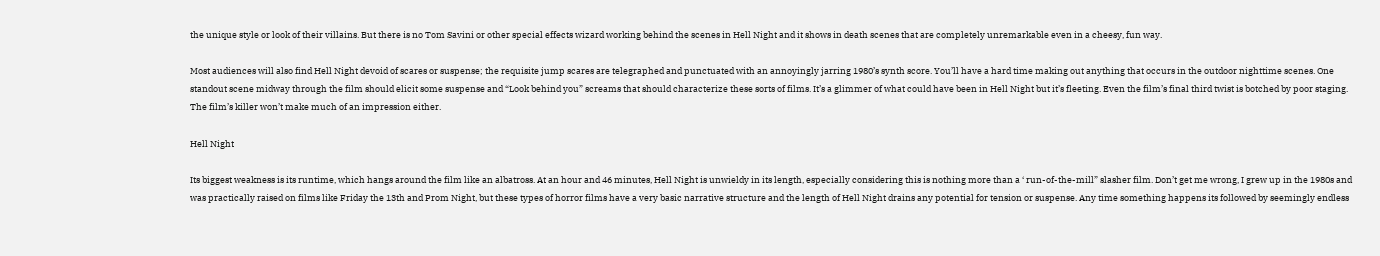the unique style or look of their villains. But there is no Tom Savini or other special effects wizard working behind the scenes in Hell Night and it shows in death scenes that are completely unremarkable even in a cheesy, fun way.

Most audiences will also find Hell Night devoid of scares or suspense; the requisite jump scares are telegraphed and punctuated with an annoyingly jarring 1980’s synth score. You’ll have a hard time making out anything that occurs in the outdoor nighttime scenes. One standout scene midway through the film should elicit some suspense and “Look behind you” screams that should characterize these sorts of films. It’s a glimmer of what could have been in Hell Night but it’s fleeting. Even the film’s final third twist is botched by poor staging. The film’s killer won’t make much of an impression either.

Hell Night

Its biggest weakness is its runtime, which hangs around the film like an albatross. At an hour and 46 minutes, Hell Night is unwieldy in its length, especially considering this is nothing more than a ‘ run-of-the-mill” slasher film. Don’t get me wrong, I grew up in the 1980s and was practically raised on films like Friday the 13th and Prom Night, but these types of horror films have a very basic narrative structure and the length of Hell Night drains any potential for tension or suspense. Any time something happens its followed by seemingly endless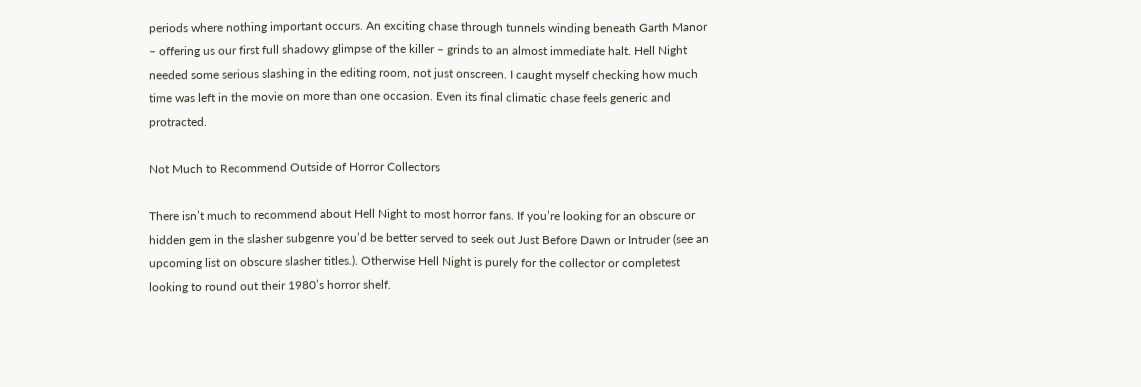periods where nothing important occurs. An exciting chase through tunnels winding beneath Garth Manor – offering us our first full shadowy glimpse of the killer – grinds to an almost immediate halt. Hell Night needed some serious slashing in the editing room, not just onscreen. I caught myself checking how much time was left in the movie on more than one occasion. Even its final climatic chase feels generic and protracted.

Not Much to Recommend Outside of Horror Collectors

There isn’t much to recommend about Hell Night to most horror fans. If you’re looking for an obscure or hidden gem in the slasher subgenre you’d be better served to seek out Just Before Dawn or Intruder (see an upcoming list on obscure slasher titles.). Otherwise Hell Night is purely for the collector or completest looking to round out their 1980’s horror shelf.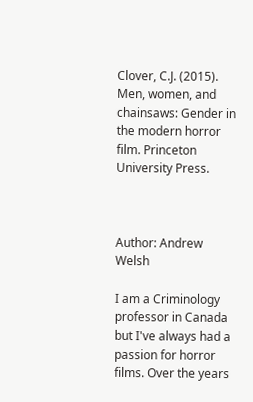Clover, C.J. (2015). Men, women, and chainsaws: Gender in the modern horror film. Princeton University Press.



Author: Andrew Welsh

I am a Criminology professor in Canada but I've always had a passion for horror films. Over the years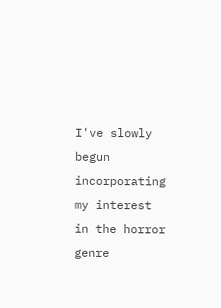I've slowly begun incorporating my interest in the horror genre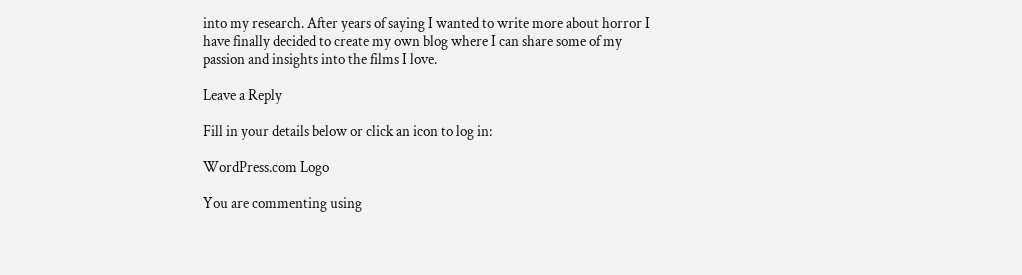into my research. After years of saying I wanted to write more about horror I have finally decided to create my own blog where I can share some of my passion and insights into the films I love.

Leave a Reply

Fill in your details below or click an icon to log in:

WordPress.com Logo

You are commenting using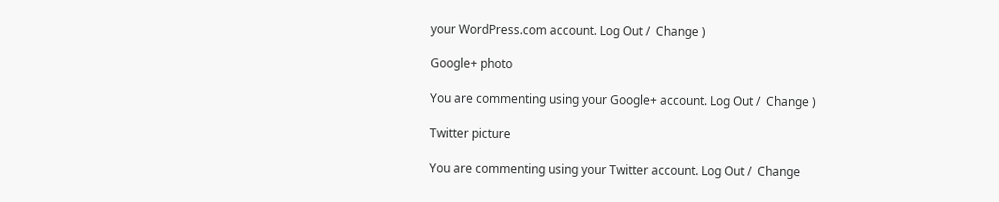your WordPress.com account. Log Out /  Change )

Google+ photo

You are commenting using your Google+ account. Log Out /  Change )

Twitter picture

You are commenting using your Twitter account. Log Out /  Change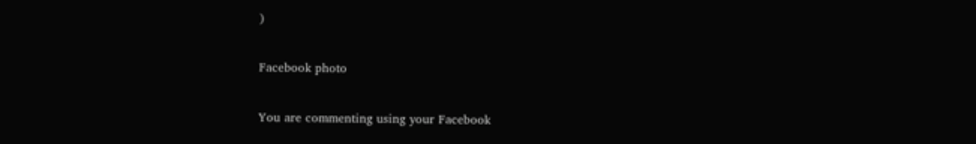)

Facebook photo

You are commenting using your Facebook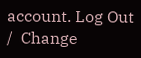account. Log Out /  Change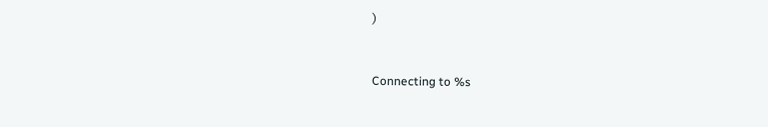)


Connecting to %s